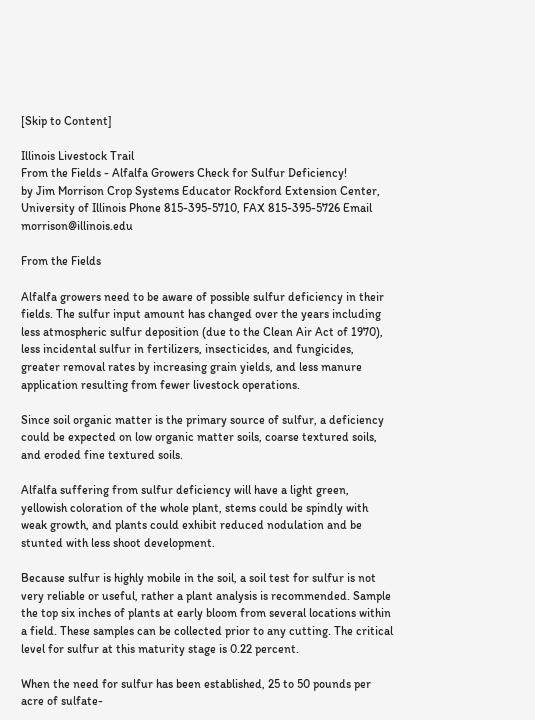[Skip to Content]

Illinois Livestock Trail
From the Fields - Alfalfa Growers Check for Sulfur Deficiency!
by Jim Morrison Crop Systems Educator Rockford Extension Center, University of Illinois Phone 815-395-5710, FAX 815-395-5726 Email morrison@illinois.edu

From the Fields

Alfalfa growers need to be aware of possible sulfur deficiency in their fields. The sulfur input amount has changed over the years including less atmospheric sulfur deposition (due to the Clean Air Act of 1970), less incidental sulfur in fertilizers, insecticides, and fungicides, greater removal rates by increasing grain yields, and less manure application resulting from fewer livestock operations.

Since soil organic matter is the primary source of sulfur, a deficiency could be expected on low organic matter soils, coarse textured soils, and eroded fine textured soils.

Alfalfa suffering from sulfur deficiency will have a light green, yellowish coloration of the whole plant, stems could be spindly with weak growth, and plants could exhibit reduced nodulation and be stunted with less shoot development.

Because sulfur is highly mobile in the soil, a soil test for sulfur is not very reliable or useful, rather a plant analysis is recommended. Sample the top six inches of plants at early bloom from several locations within a field. These samples can be collected prior to any cutting. The critical level for sulfur at this maturity stage is 0.22 percent.

When the need for sulfur has been established, 25 to 50 pounds per acre of sulfate-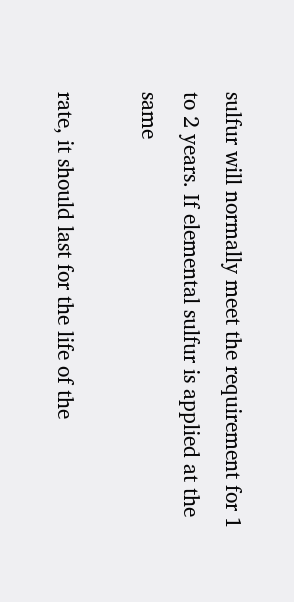sulfur will normally meet the requirement for 1 to 2 years. If elemental sulfur is applied at the same

rate, it should last for the life of the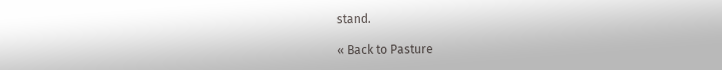stand.

« Back to Pasture